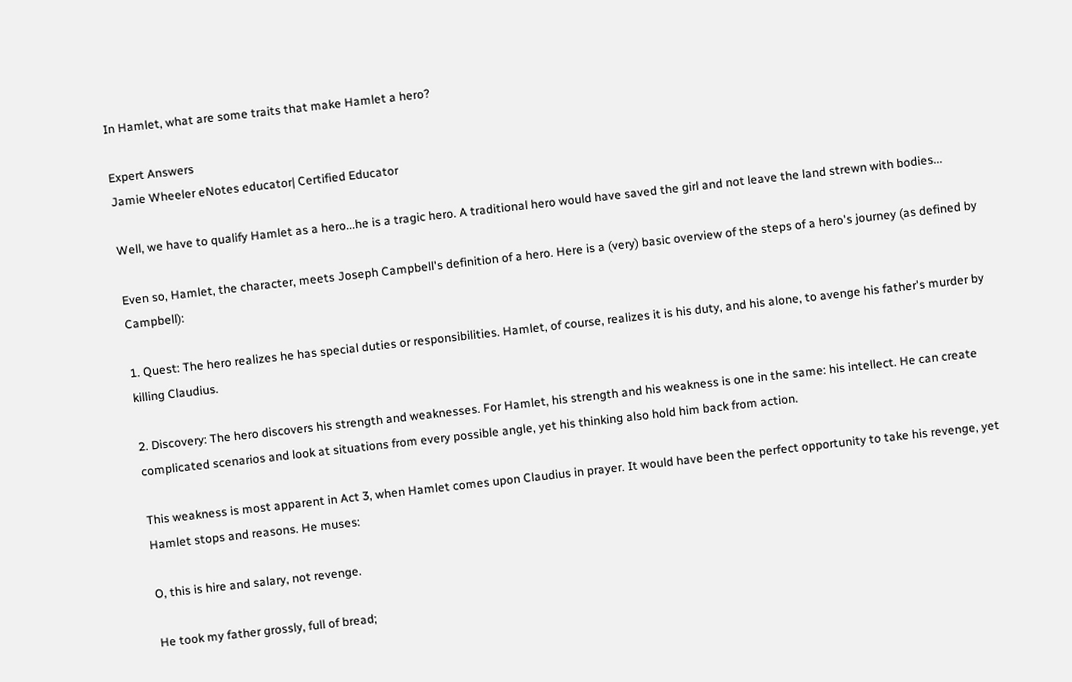In Hamlet, what are some traits that make Hamlet a hero?

Expert Answers
Jamie Wheeler eNotes educator| Certified Educator

Well, we have to qualify Hamlet as a hero...he is a tragic hero. A traditional hero would have saved the girl and not leave the land strewn with bodies...

Even so, Hamlet, the character, meets Joseph Campbell's definition of a hero. Here is a (very) basic overview of the steps of a hero's journey (as defined by Campbell):

1. Quest: The hero realizes he has special duties or responsibilities. Hamlet, of course, realizes it is his duty, and his alone, to avenge his father's murder by killing Claudius.

2. Discovery: The hero discovers his strength and weaknesses. For Hamlet, his strength and his weakness is one in the same: his intellect. He can create complicated scenarios and look at situations from every possible angle, yet his thinking also hold him back from action.

This weakness is most apparent in Act 3, when Hamlet comes upon Claudius in prayer. It would have been the perfect opportunity to take his revenge, yet Hamlet stops and reasons. He muses:

O, this is hire and salary, not revenge.

He took my father grossly, full of bread;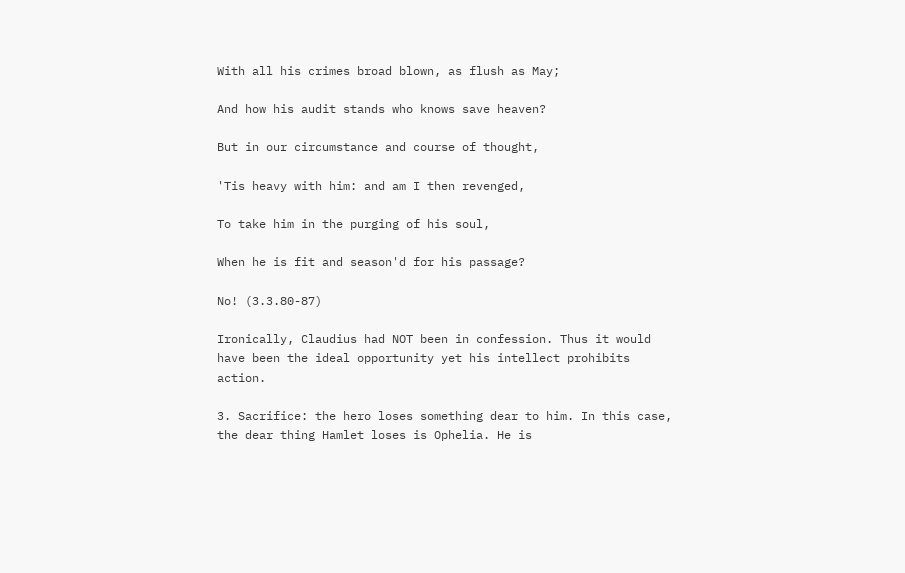With all his crimes broad blown, as flush as May;

And how his audit stands who knows save heaven?

But in our circumstance and course of thought,

'Tis heavy with him: and am I then revenged,

To take him in the purging of his soul,

When he is fit and season'd for his passage?

No! (3.3.80-87)

Ironically, Claudius had NOT been in confession. Thus it would have been the ideal opportunity yet his intellect prohibits action.

3. Sacrifice: the hero loses something dear to him. In this case, the dear thing Hamlet loses is Ophelia. He is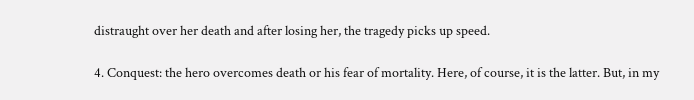distraught over her death and after losing her, the tragedy picks up speed.

4. Conquest: the hero overcomes death or his fear of mortality. Here, of course, it is the latter. But, in my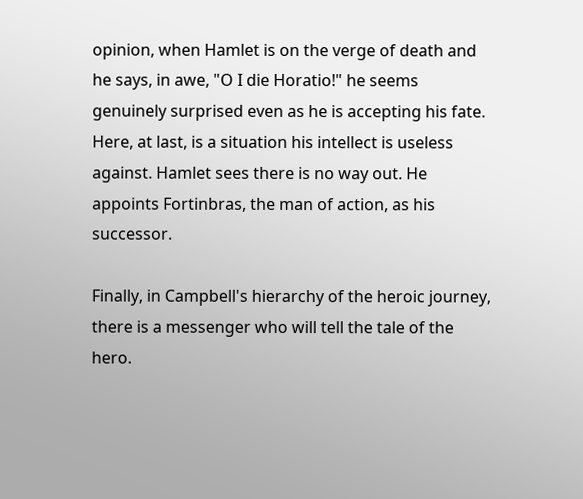opinion, when Hamlet is on the verge of death and he says, in awe, "O I die Horatio!" he seems genuinely surprised even as he is accepting his fate. Here, at last, is a situation his intellect is useless against. Hamlet sees there is no way out. He appoints Fortinbras, the man of action, as his successor.

Finally, in Campbell's hierarchy of the heroic journey, there is a messenger who will tell the tale of the hero.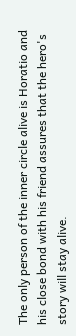The only person of the inner circle alive is Horatio and his close bond with his friend assures that the hero's story will stay alive.